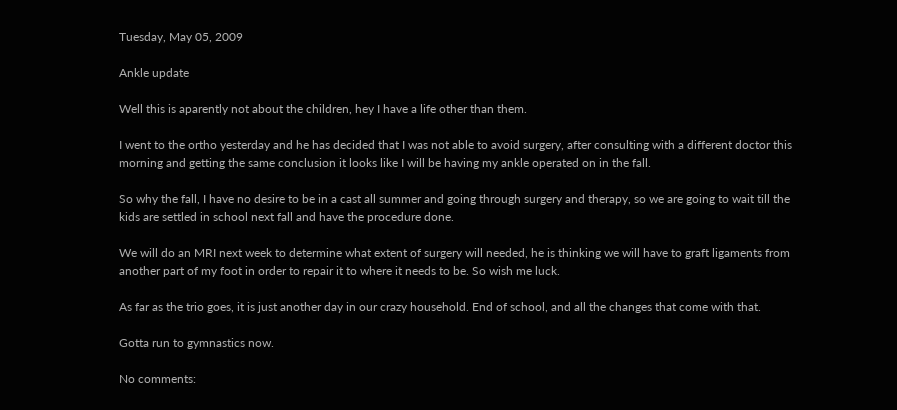Tuesday, May 05, 2009

Ankle update

Well this is aparently not about the children, hey I have a life other than them.

I went to the ortho yesterday and he has decided that I was not able to avoid surgery, after consulting with a different doctor this morning and getting the same conclusion it looks like I will be having my ankle operated on in the fall.

So why the fall, I have no desire to be in a cast all summer and going through surgery and therapy, so we are going to wait till the kids are settled in school next fall and have the procedure done.

We will do an MRI next week to determine what extent of surgery will needed, he is thinking we will have to graft ligaments from another part of my foot in order to repair it to where it needs to be. So wish me luck.

As far as the trio goes, it is just another day in our crazy household. End of school, and all the changes that come with that.

Gotta run to gymnastics now.

No comments: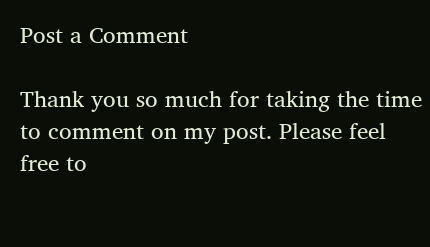Post a Comment

Thank you so much for taking the time to comment on my post. Please feel free to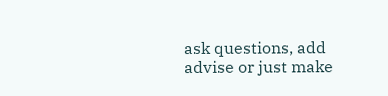ask questions, add advise or just make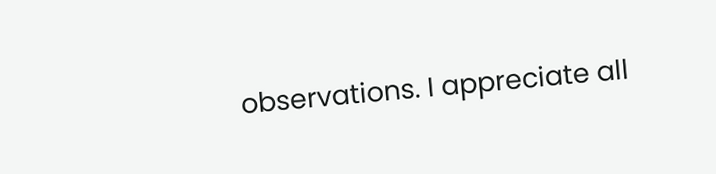observations. I appreciate all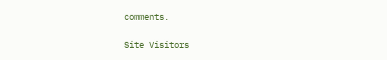comments.

Site Visitors